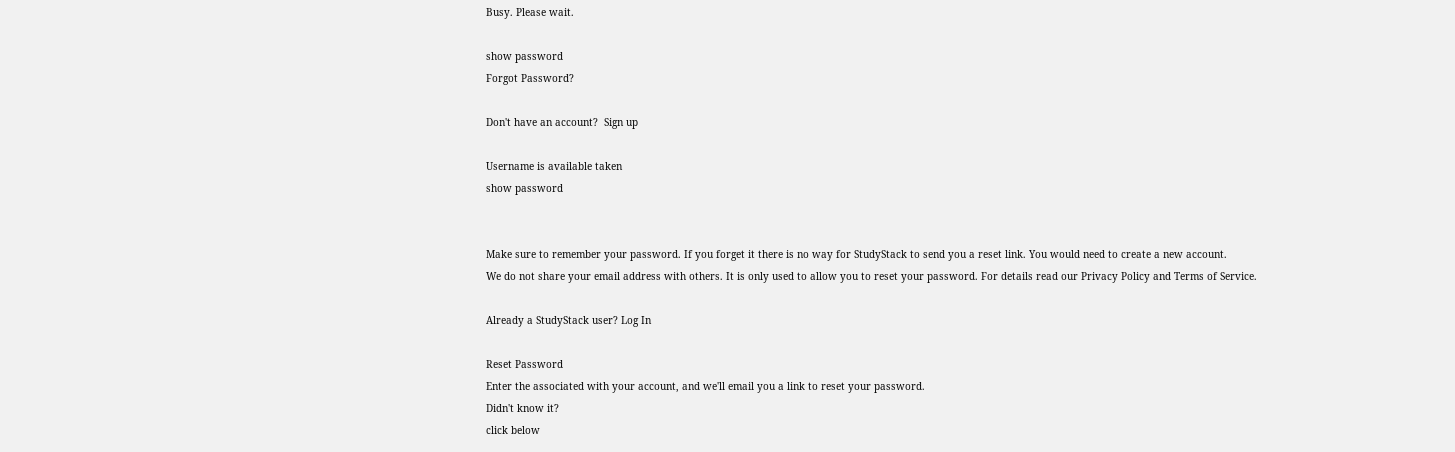Busy. Please wait.

show password
Forgot Password?

Don't have an account?  Sign up

Username is available taken
show password


Make sure to remember your password. If you forget it there is no way for StudyStack to send you a reset link. You would need to create a new account.
We do not share your email address with others. It is only used to allow you to reset your password. For details read our Privacy Policy and Terms of Service.

Already a StudyStack user? Log In

Reset Password
Enter the associated with your account, and we'll email you a link to reset your password.
Didn't know it?
click below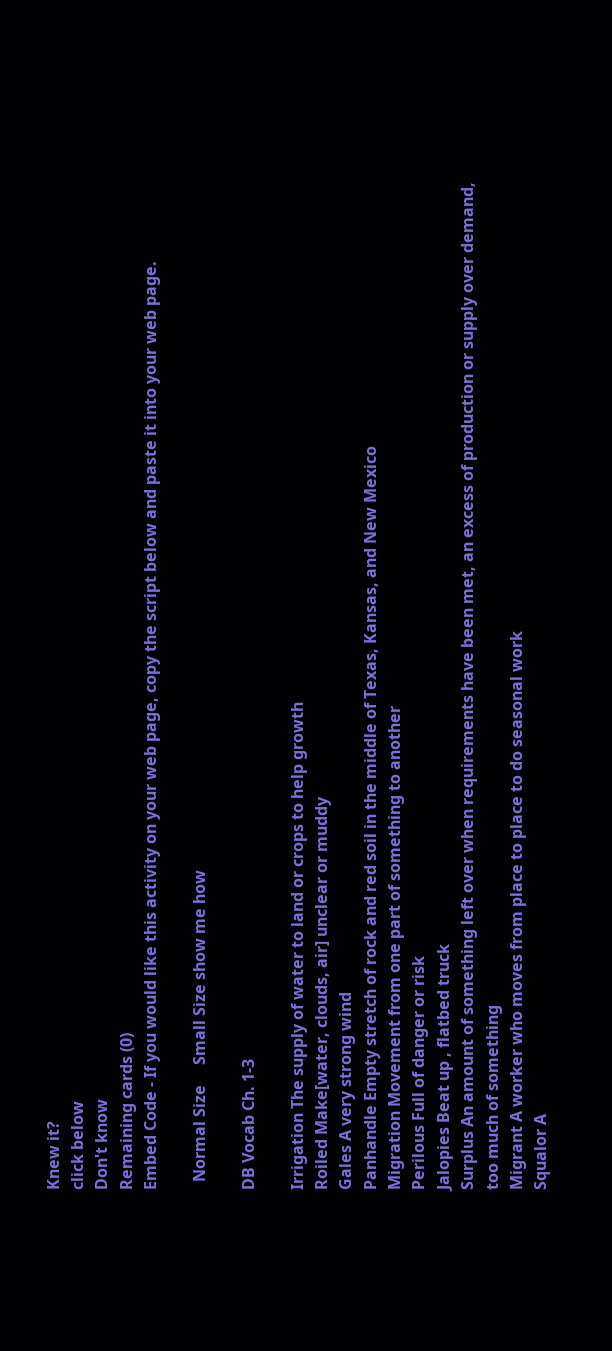Knew it?
click below
Don't know
Remaining cards (0)
Embed Code - If you would like this activity on your web page, copy the script below and paste it into your web page.

  Normal Size     Small Size show me how

DB Vocab Ch. 1-3

Irrigation The supply of water to land or crops to help growth
Roiled Make[water, clouds, air] unclear or muddy
Gales A very strong wind
Panhandle Empty stretch of rock and red soil in the middle of Texas, Kansas, and New Mexico
Migration Movement from one part of something to another
Perilous Full of danger or risk
Jalopies Beat up , flatbed truck
Surplus An amount of something left over when requirements have been met, an excess of production or supply over demand, too much of something
Migrant A worker who moves from place to place to do seasonal work
Squalor A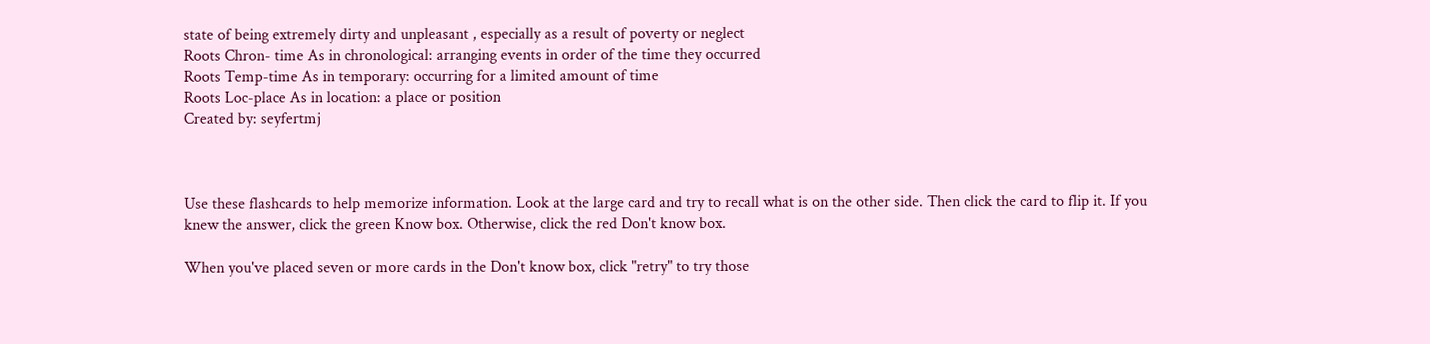state of being extremely dirty and unpleasant , especially as a result of poverty or neglect
Roots Chron- time As in chronological: arranging events in order of the time they occurred
Roots Temp-time As in temporary: occurring for a limited amount of time
Roots Loc-place As in location: a place or position
Created by: seyfertmj



Use these flashcards to help memorize information. Look at the large card and try to recall what is on the other side. Then click the card to flip it. If you knew the answer, click the green Know box. Otherwise, click the red Don't know box.

When you've placed seven or more cards in the Don't know box, click "retry" to try those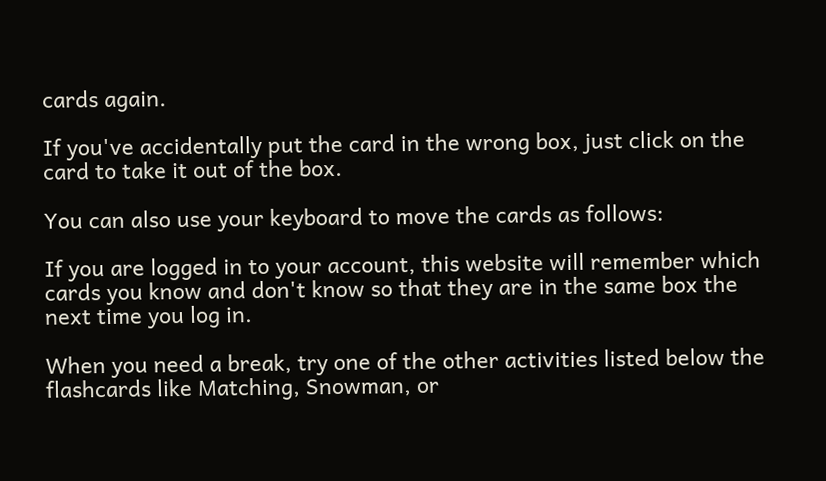cards again.

If you've accidentally put the card in the wrong box, just click on the card to take it out of the box.

You can also use your keyboard to move the cards as follows:

If you are logged in to your account, this website will remember which cards you know and don't know so that they are in the same box the next time you log in.

When you need a break, try one of the other activities listed below the flashcards like Matching, Snowman, or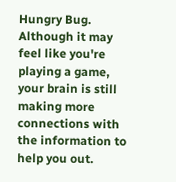Hungry Bug. Although it may feel like you're playing a game, your brain is still making more connections with the information to help you out.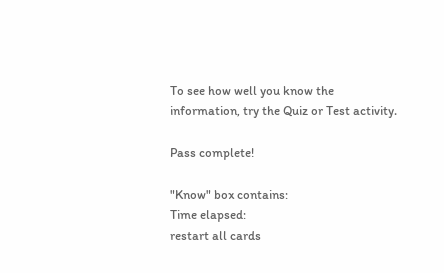To see how well you know the information, try the Quiz or Test activity.

Pass complete!

"Know" box contains:
Time elapsed:
restart all cards